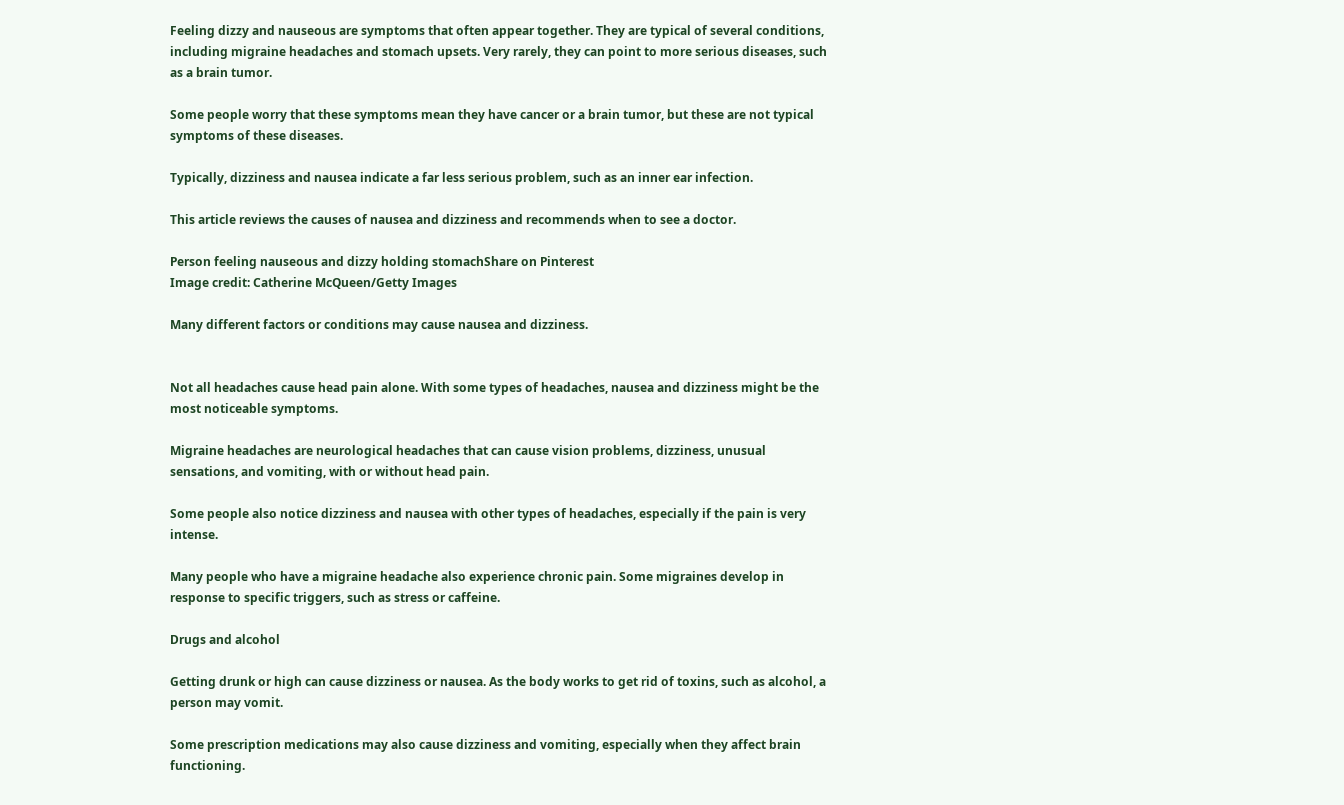Feeling dizzy and nauseous are symptoms that often appear together. They are typical of several conditions, including migraine headaches and stomach upsets. Very rarely, they can point to more serious diseases, such as a brain tumor.

Some people worry that these symptoms mean they have cancer or a brain tumor, but these are not typical symptoms of these diseases.

Typically, dizziness and nausea indicate a far less serious problem, such as an inner ear infection.

This article reviews the causes of nausea and dizziness and recommends when to see a doctor.

Person feeling nauseous and dizzy holding stomachShare on Pinterest
Image credit: Catherine McQueen/Getty Images

Many different factors or conditions may cause nausea and dizziness.


Not all headaches cause head pain alone. With some types of headaches, nausea and dizziness might be the most noticeable symptoms.

Migraine headaches are neurological headaches that can cause vision problems, dizziness, unusual sensations, and vomiting, with or without head pain.

Some people also notice dizziness and nausea with other types of headaches, especially if the pain is very intense.

Many people who have a migraine headache also experience chronic pain. Some migraines develop in response to specific triggers, such as stress or caffeine.

Drugs and alcohol

Getting drunk or high can cause dizziness or nausea. As the body works to get rid of toxins, such as alcohol, a person may vomit.

Some prescription medications may also cause dizziness and vomiting, especially when they affect brain functioning.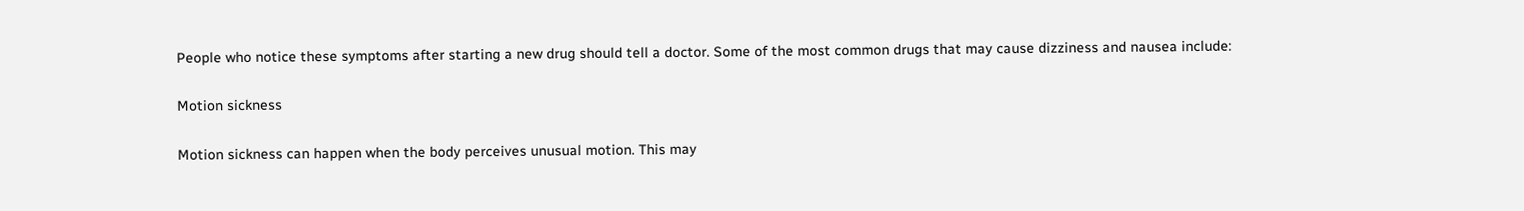People who notice these symptoms after starting a new drug should tell a doctor. Some of the most common drugs that may cause dizziness and nausea include:

Motion sickness

Motion sickness can happen when the body perceives unusual motion. This may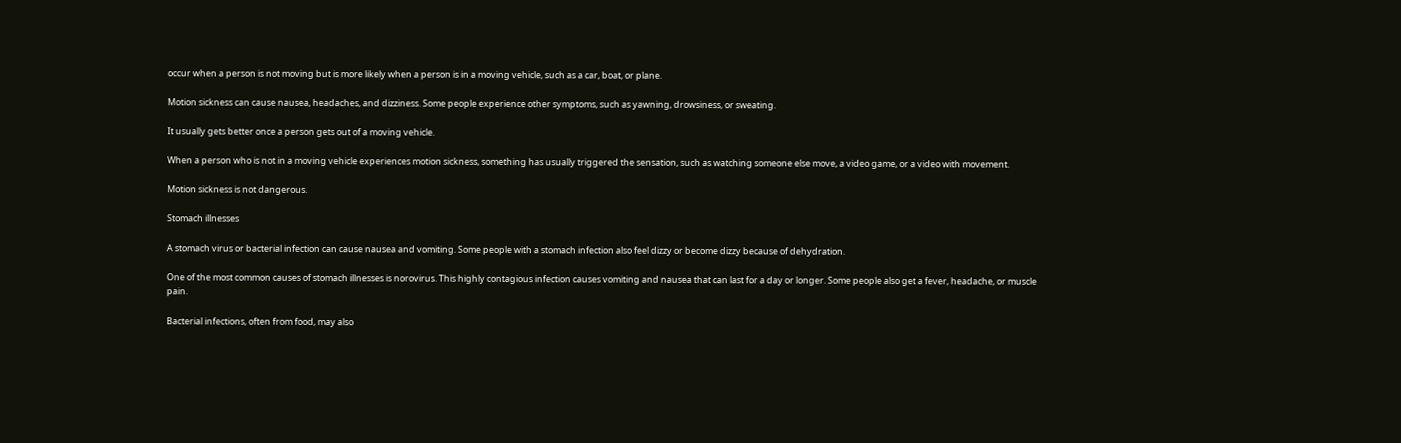occur when a person is not moving but is more likely when a person is in a moving vehicle, such as a car, boat, or plane.

Motion sickness can cause nausea, headaches, and dizziness. Some people experience other symptoms, such as yawning, drowsiness, or sweating.

It usually gets better once a person gets out of a moving vehicle.

When a person who is not in a moving vehicle experiences motion sickness, something has usually triggered the sensation, such as watching someone else move, a video game, or a video with movement.

Motion sickness is not dangerous.

Stomach illnesses

A stomach virus or bacterial infection can cause nausea and vomiting. Some people with a stomach infection also feel dizzy or become dizzy because of dehydration.

One of the most common causes of stomach illnesses is norovirus. This highly contagious infection causes vomiting and nausea that can last for a day or longer. Some people also get a fever, headache, or muscle pain.

Bacterial infections, often from food, may also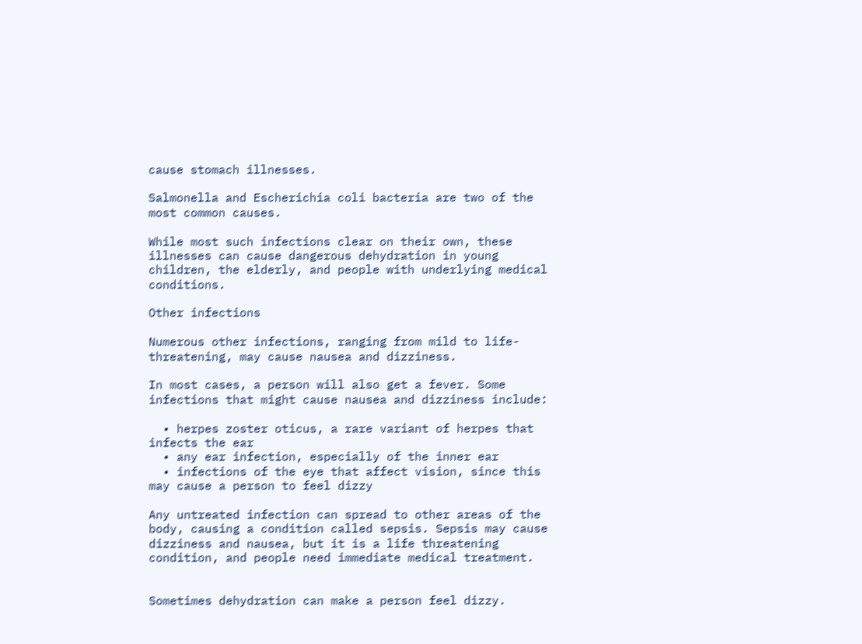cause stomach illnesses.

Salmonella and Escherichia coli bacteria are two of the most common causes.

While most such infections clear on their own, these illnesses can cause dangerous dehydration in young children, the elderly, and people with underlying medical conditions.

Other infections

Numerous other infections, ranging from mild to life-threatening, may cause nausea and dizziness.

In most cases, a person will also get a fever. Some infections that might cause nausea and dizziness include:

  • herpes zoster oticus, a rare variant of herpes that infects the ear
  • any ear infection, especially of the inner ear
  • infections of the eye that affect vision, since this may cause a person to feel dizzy

Any untreated infection can spread to other areas of the body, causing a condition called sepsis. Sepsis may cause dizziness and nausea, but it is a life threatening condition, and people need immediate medical treatment.


Sometimes dehydration can make a person feel dizzy.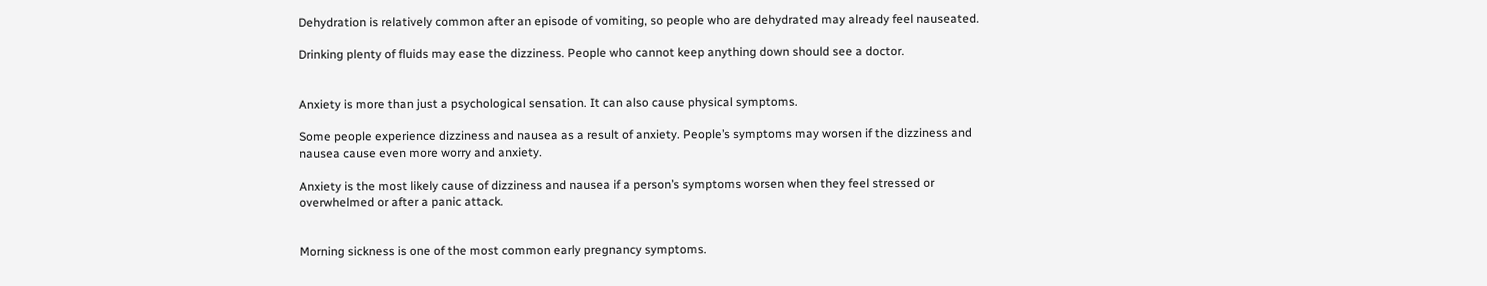Dehydration is relatively common after an episode of vomiting, so people who are dehydrated may already feel nauseated.

Drinking plenty of fluids may ease the dizziness. People who cannot keep anything down should see a doctor.


Anxiety is more than just a psychological sensation. It can also cause physical symptoms.

Some people experience dizziness and nausea as a result of anxiety. People’s symptoms may worsen if the dizziness and nausea cause even more worry and anxiety.

Anxiety is the most likely cause of dizziness and nausea if a person’s symptoms worsen when they feel stressed or overwhelmed or after a panic attack.


Morning sickness is one of the most common early pregnancy symptoms.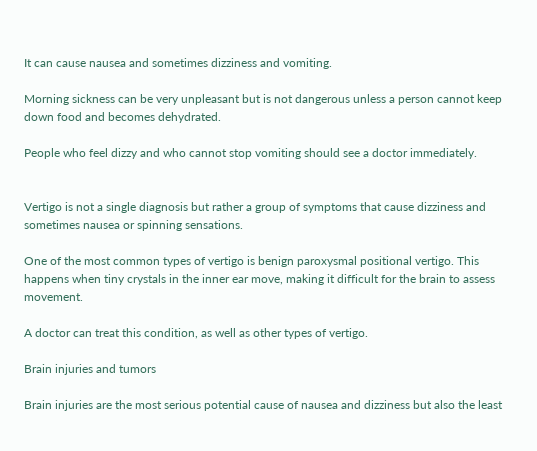It can cause nausea and sometimes dizziness and vomiting.

Morning sickness can be very unpleasant but is not dangerous unless a person cannot keep down food and becomes dehydrated.

People who feel dizzy and who cannot stop vomiting should see a doctor immediately.


Vertigo is not a single diagnosis but rather a group of symptoms that cause dizziness and sometimes nausea or spinning sensations.

One of the most common types of vertigo is benign paroxysmal positional vertigo. This happens when tiny crystals in the inner ear move, making it difficult for the brain to assess movement.

A doctor can treat this condition, as well as other types of vertigo.

Brain injuries and tumors

Brain injuries are the most serious potential cause of nausea and dizziness but also the least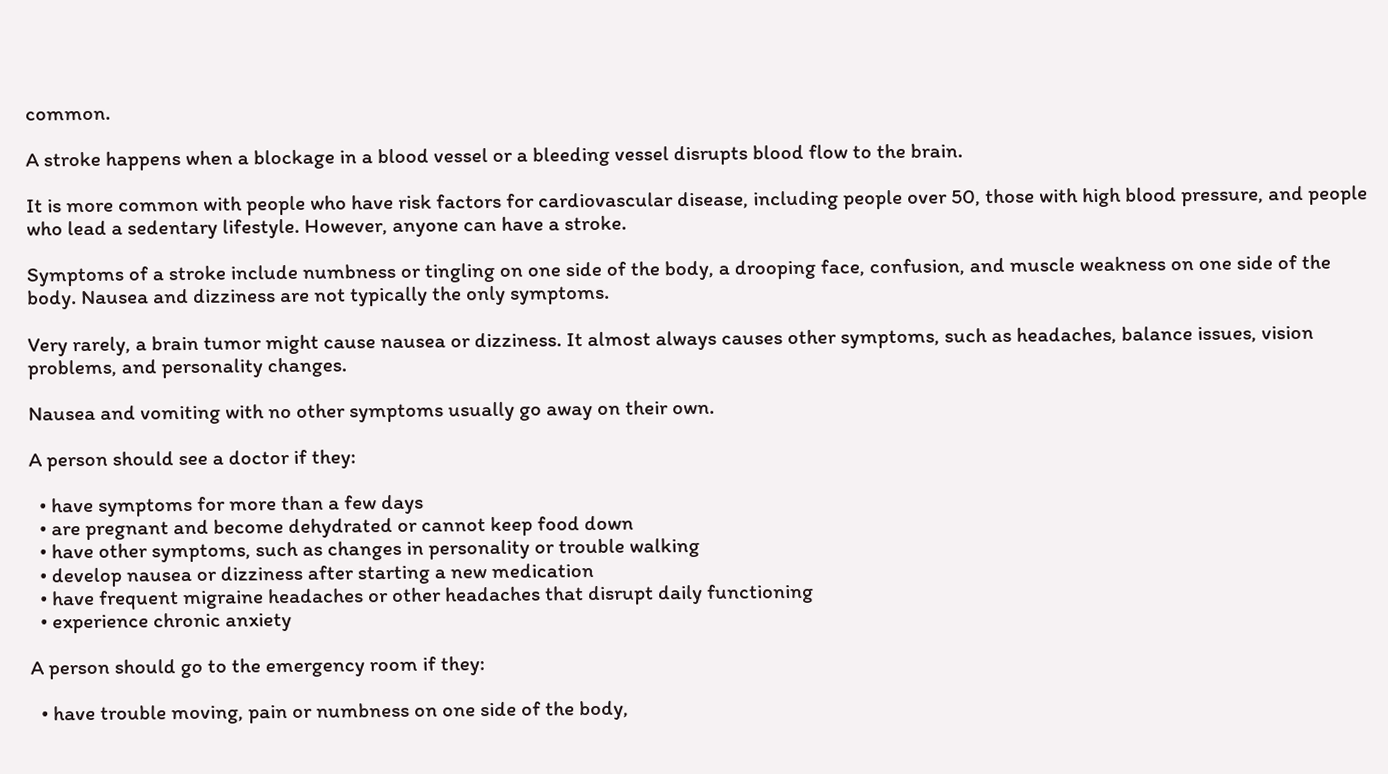common.

A stroke happens when a blockage in a blood vessel or a bleeding vessel disrupts blood flow to the brain.

It is more common with people who have risk factors for cardiovascular disease, including people over 50, those with high blood pressure, and people who lead a sedentary lifestyle. However, anyone can have a stroke.

Symptoms of a stroke include numbness or tingling on one side of the body, a drooping face, confusion, and muscle weakness on one side of the body. Nausea and dizziness are not typically the only symptoms.

Very rarely, a brain tumor might cause nausea or dizziness. It almost always causes other symptoms, such as headaches, balance issues, vision problems, and personality changes.

Nausea and vomiting with no other symptoms usually go away on their own.

A person should see a doctor if they:

  • have symptoms for more than a few days
  • are pregnant and become dehydrated or cannot keep food down
  • have other symptoms, such as changes in personality or trouble walking
  • develop nausea or dizziness after starting a new medication
  • have frequent migraine headaches or other headaches that disrupt daily functioning
  • experience chronic anxiety

A person should go to the emergency room if they:

  • have trouble moving, pain or numbness on one side of the body,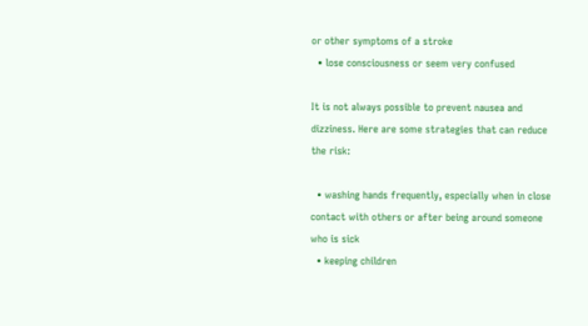or other symptoms of a stroke
  • lose consciousness or seem very confused

It is not always possible to prevent nausea and dizziness. Here are some strategies that can reduce the risk:

  • washing hands frequently, especially when in close contact with others or after being around someone who is sick
  • keeping children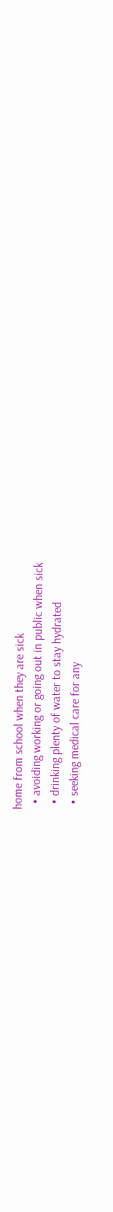home from school when they are sick
  • avoiding working or going out in public when sick
  • drinking plenty of water to stay hydrated
  • seeking medical care for any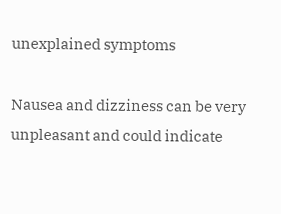unexplained symptoms

Nausea and dizziness can be very unpleasant and could indicate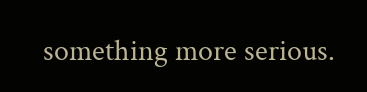something more serious.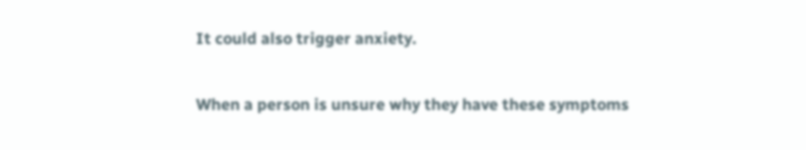It could also trigger anxiety.

When a person is unsure why they have these symptoms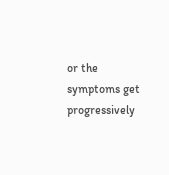or the symptoms get progressively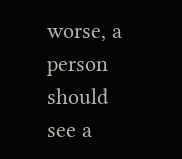worse, a person should see a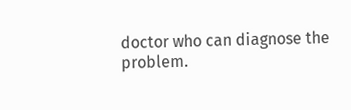doctor who can diagnose the problem.